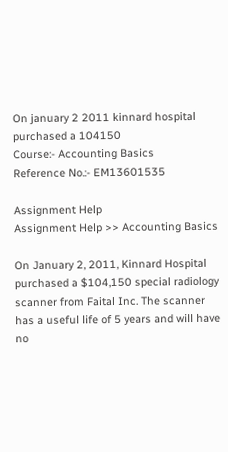On january 2 2011 kinnard hospital purchased a 104150
Course:- Accounting Basics
Reference No.:- EM13601535

Assignment Help
Assignment Help >> Accounting Basics

On January 2, 2011, Kinnard Hospital purchased a $104,150 special radiology scanner from Faital Inc. The scanner has a useful life of 5 years and will have no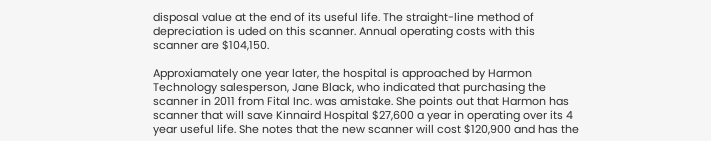disposal value at the end of its useful life. The straight-line method of depreciation is uded on this scanner. Annual operating costs with this scanner are $104,150.

Approxiamately one year later, the hospital is approached by Harmon Technology salesperson, Jane Black, who indicated that purchasing the scanner in 2011 from Fital Inc. was amistake. She points out that Harmon has scanner that will save Kinnaird Hospital $27,600 a year in operating over its 4 year useful life. She notes that the new scanner will cost $120,900 and has the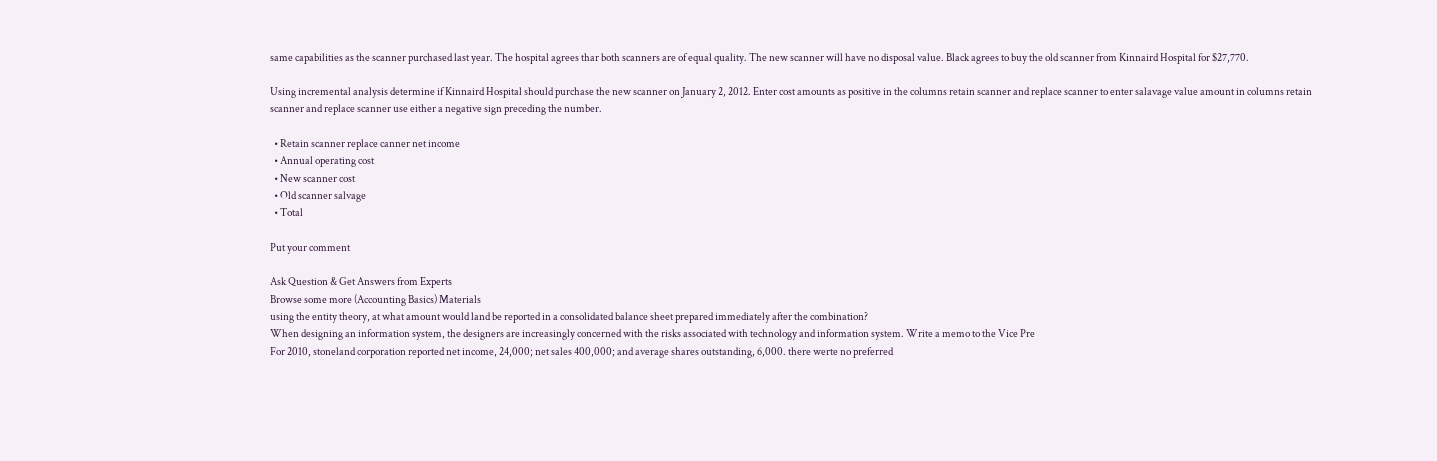same capabilities as the scanner purchased last year. The hospital agrees thar both scanners are of equal quality. The new scanner will have no disposal value. Black agrees to buy the old scanner from Kinnaird Hospital for $27,770.

Using incremental analysis determine if Kinnaird Hospital should purchase the new scanner on January 2, 2012. Enter cost amounts as positive in the columns retain scanner and replace scanner to enter salavage value amount in columns retain scanner and replace scanner use either a negative sign preceding the number.

  • Retain scanner replace canner net income
  • Annual operating cost
  • New scanner cost
  • Old scanner salvage
  • Total

Put your comment

Ask Question & Get Answers from Experts
Browse some more (Accounting Basics) Materials
using the entity theory, at what amount would land be reported in a consolidated balance sheet prepared immediately after the combination?
When designing an information system, the designers are increasingly concerned with the risks associated with technology and information system. Write a memo to the Vice Pre
For 2010, stoneland corporation reported net income, 24,000; net sales 400,000; and average shares outstanding, 6,000. there werte no preferred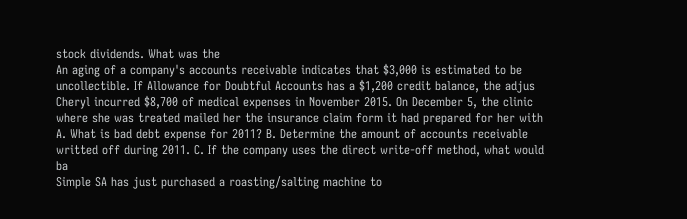stock dividends. What was the
An aging of a company's accounts receivable indicates that $3,000 is estimated to be uncollectible. If Allowance for Doubtful Accounts has a $1,200 credit balance, the adjus
Cheryl incurred $8,700 of medical expenses in November 2015. On December 5, the clinic where she was treated mailed her the insurance claim form it had prepared for her with
A. What is bad debt expense for 2011? B. Determine the amount of accounts receivable writted off during 2011. C. If the company uses the direct write-off method, what would ba
Simple SA has just purchased a roasting/salting machine to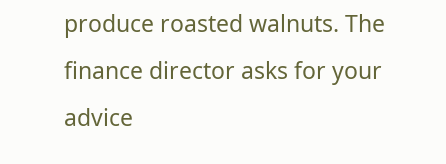produce roasted walnuts. The finance director asks for your advice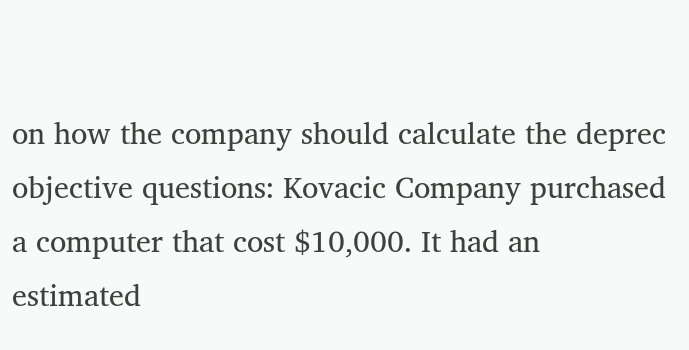on how the company should calculate the deprec
objective questions: Kovacic Company purchased a computer that cost $10,000. It had an estimated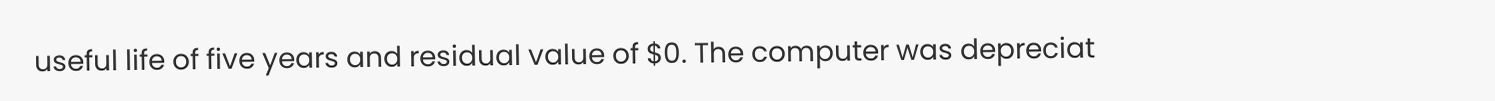useful life of five years and residual value of $0. The computer was depreciat